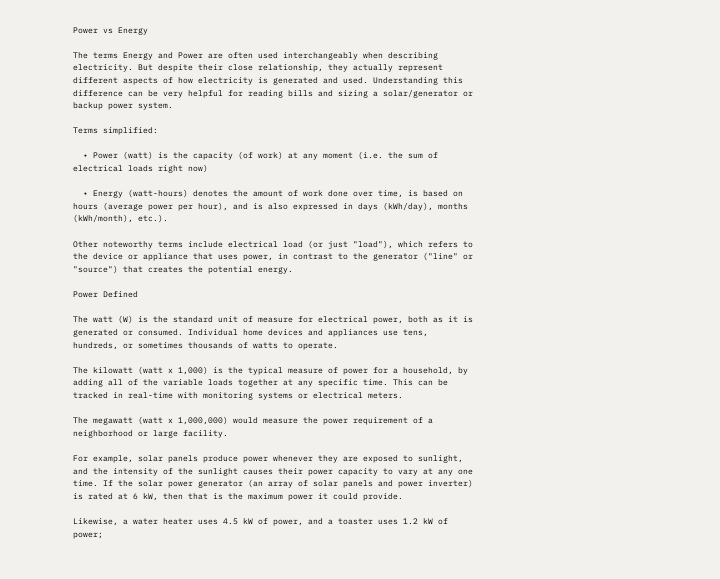Power vs Energy

The terms Energy and Power are often used interchangeably when describing electricity. But despite their close relationship, they actually represent different aspects of how electricity is generated and used. Understanding this difference can be very helpful for reading bills and sizing a solar/generator or backup power system.

Terms simplified:

  • Power (watt) is the capacity (of work) at any moment (i.e. the sum of electrical loads right now)

  • Energy (watt-hours) denotes the amount of work done over time, is based on hours (average power per hour), and is also expressed in days (kWh/day), months (kWh/month), etc.).

Other noteworthy terms include electrical load (or just "load"), which refers to the device or appliance that uses power, in contrast to the generator ("line" or "source") that creates the potential energy.

Power Defined

The watt (W) is the standard unit of measure for electrical power, both as it is generated or consumed. Individual home devices and appliances use tens, hundreds, or sometimes thousands of watts to operate.

The kilowatt (watt x 1,000) is the typical measure of power for a household, by adding all of the variable loads together at any specific time. This can be tracked in real-time with monitoring systems or electrical meters.

The megawatt (watt x 1,000,000) would measure the power requirement of a neighborhood or large facility.

For example, solar panels produce power whenever they are exposed to sunlight, and the intensity of the sunlight causes their power capacity to vary at any one time. If the solar power generator (an array of solar panels and power inverter) is rated at 6 kW, then that is the maximum power it could provide.

Likewise, a water heater uses 4.5 kW of power, and a toaster uses 1.2 kW of power;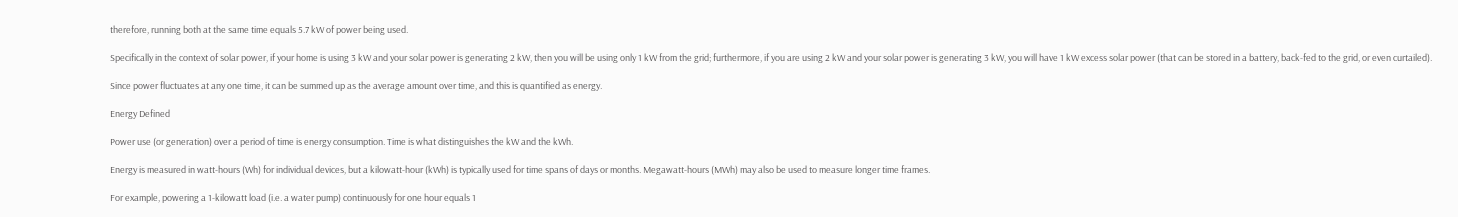therefore, running both at the same time equals 5.7 kW of power being used.

Specifically in the context of solar power, if your home is using 3 kW and your solar power is generating 2 kW, then you will be using only 1 kW from the grid; furthermore, if you are using 2 kW and your solar power is generating 3 kW, you will have 1 kW excess solar power (that can be stored in a battery, back-fed to the grid, or even curtailed).

Since power fluctuates at any one time, it can be summed up as the average amount over time, and this is quantified as energy.

Energy Defined

Power use (or generation) over a period of time is energy consumption. Time is what distinguishes the kW and the kWh.

Energy is measured in watt-hours (Wh) for individual devices, but a kilowatt-hour (kWh) is typically used for time spans of days or months. Megawatt-hours (MWh) may also be used to measure longer time frames.

For example, powering a 1-kilowatt load (i.e. a water pump) continuously for one hour equals 1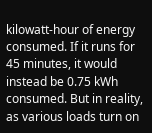kilowatt-hour of energy consumed. If it runs for 45 minutes, it would instead be 0.75 kWh consumed. But in reality, as various loads turn on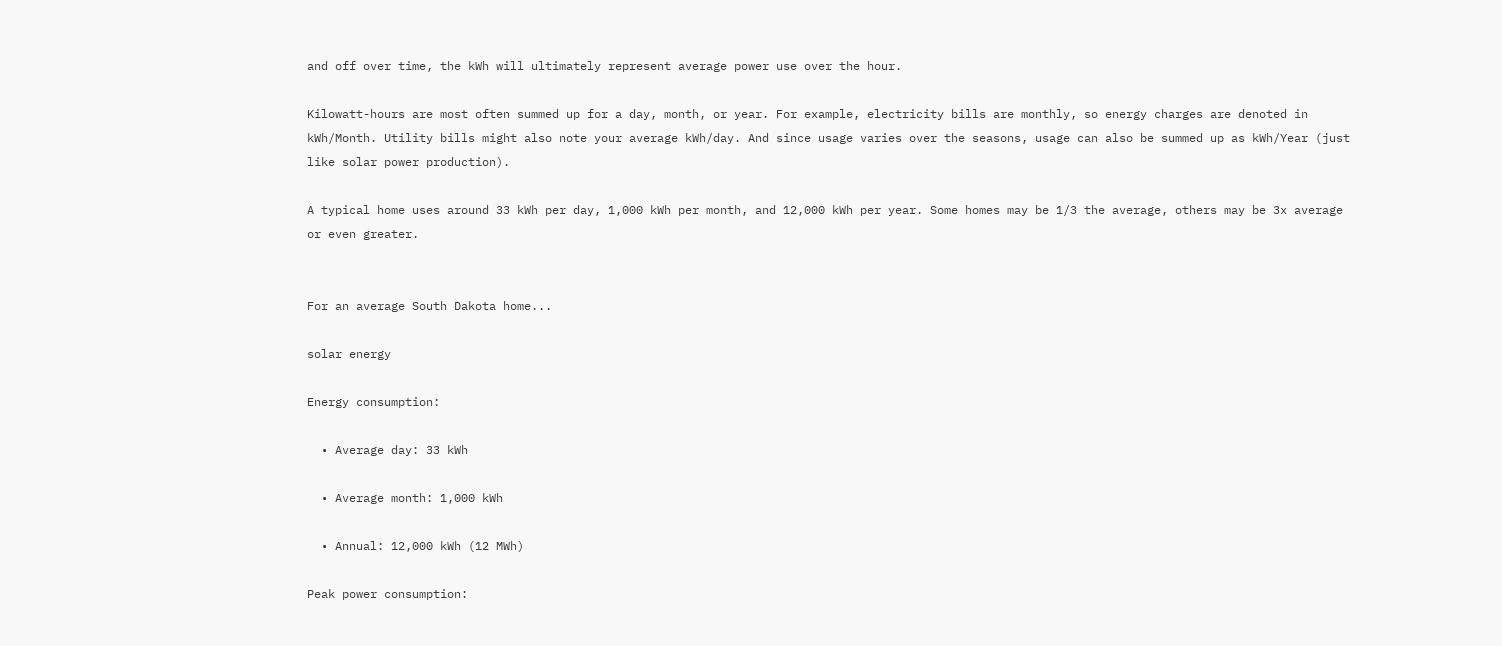and off over time, the kWh will ultimately represent average power use over the hour.

Kilowatt-hours are most often summed up for a day, month, or year. For example, electricity bills are monthly, so energy charges are denoted in kWh/Month. Utility bills might also note your average kWh/day. And since usage varies over the seasons, usage can also be summed up as kWh/Year (just like solar power production).

A typical home uses around 33 kWh per day, 1,000 kWh per month, and 12,000 kWh per year. Some homes may be 1/3 the average, others may be 3x average or even greater.


For an average South Dakota home...

solar energy

Energy consumption:

  • Average day: 33 kWh

  • Average month: 1,000 kWh

  • Annual: 12,000 kWh (12 MWh)

Peak power consumption: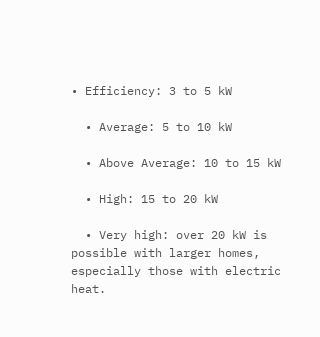• Efficiency: 3 to 5 kW

  • Average: 5 to 10 kW

  • Above Average: 10 to 15 kW

  • High: 15 to 20 kW

  • Very high: over 20 kW is possible with larger homes, especially those with electric heat.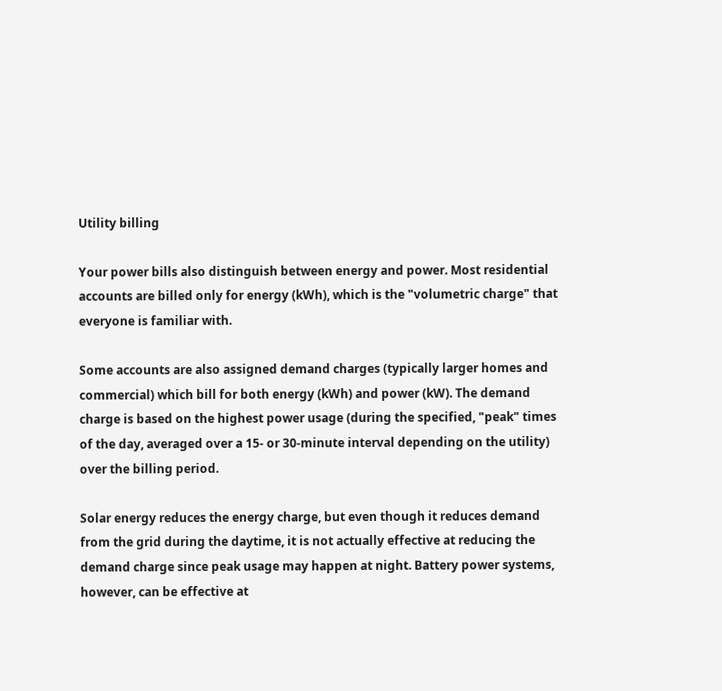Utility billing

Your power bills also distinguish between energy and power. Most residential accounts are billed only for energy (kWh), which is the "volumetric charge" that everyone is familiar with.

Some accounts are also assigned demand charges (typically larger homes and commercial) which bill for both energy (kWh) and power (kW). The demand charge is based on the highest power usage (during the specified, "peak" times of the day, averaged over a 15- or 30-minute interval depending on the utility) over the billing period.

Solar energy reduces the energy charge, but even though it reduces demand from the grid during the daytime, it is not actually effective at reducing the demand charge since peak usage may happen at night. Battery power systems, however, can be effective at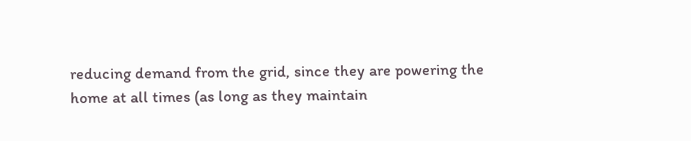reducing demand from the grid, since they are powering the home at all times (as long as they maintain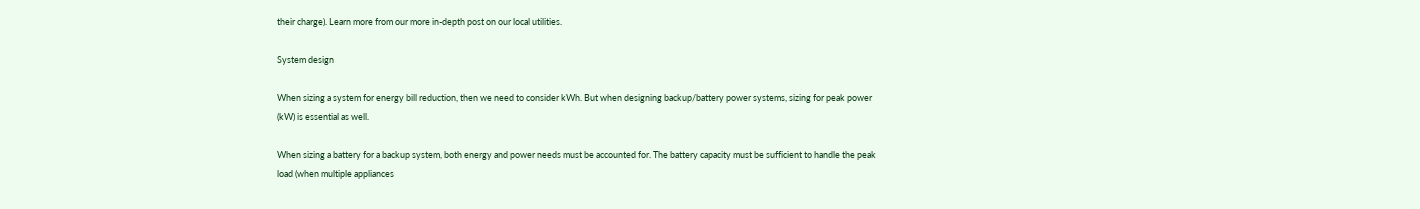their charge). Learn more from our more in-depth post on our local utilities.

System design

When sizing a system for energy bill reduction, then we need to consider kWh. But when designing backup/battery power systems, sizing for peak power (kW) is essential as well.

When sizing a battery for a backup system, both energy and power needs must be accounted for. The battery capacity must be sufficient to handle the peak load (when multiple appliances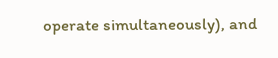operate simultaneously), and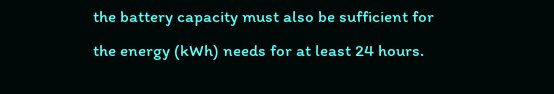the battery capacity must also be sufficient for the energy (kWh) needs for at least 24 hours.